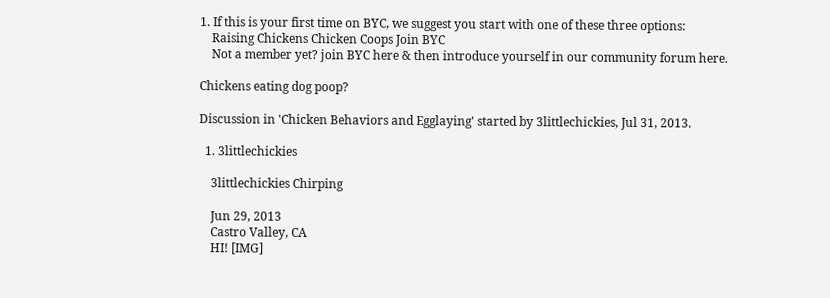1. If this is your first time on BYC, we suggest you start with one of these three options:
    Raising Chickens Chicken Coops Join BYC
    Not a member yet? join BYC here & then introduce yourself in our community forum here.

Chickens eating dog poop?

Discussion in 'Chicken Behaviors and Egglaying' started by 3littlechickies, Jul 31, 2013.

  1. 3littlechickies

    3littlechickies Chirping

    Jun 29, 2013
    Castro Valley, CA
    HI! [IMG]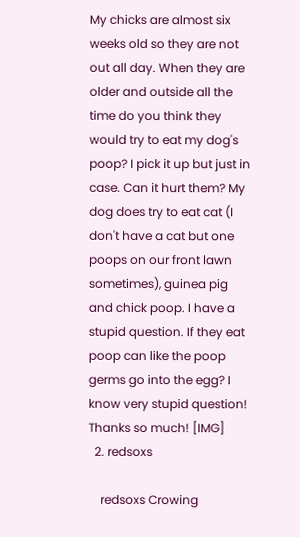My chicks are almost six weeks old so they are not out all day. When they are older and outside all the time do you think they would try to eat my dog's poop? I pick it up but just in case. Can it hurt them? My dog does try to eat cat (I don't have a cat but one poops on our front lawn sometimes), guinea pig and chick poop. I have a stupid question. If they eat poop can like the poop germs go into the egg? I know very stupid question! Thanks so much! [IMG]
  2. redsoxs

    redsoxs Crowing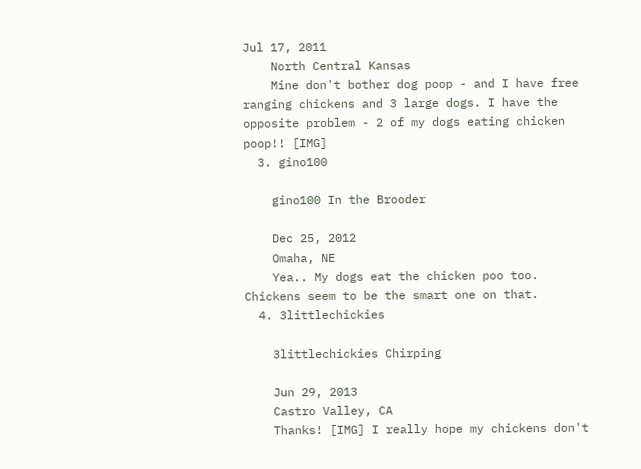Jul 17, 2011
    North Central Kansas
    Mine don't bother dog poop - and I have free ranging chickens and 3 large dogs. I have the opposite problem - 2 of my dogs eating chicken poop!! [IMG]
  3. gino100

    gino100 In the Brooder

    Dec 25, 2012
    Omaha, NE
    Yea.. My dogs eat the chicken poo too. Chickens seem to be the smart one on that.
  4. 3littlechickies

    3littlechickies Chirping

    Jun 29, 2013
    Castro Valley, CA
    Thanks! [IMG] I really hope my chickens don't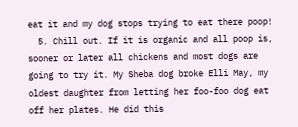eat it and my dog stops trying to eat there poop!
  5. Chill out. If it is organic and all poop is, sooner or later all chickens and most dogs are going to try it. My Sheba dog broke Elli May, my oldest daughter from letting her foo-foo dog eat off her plates. He did this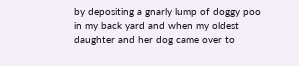by depositing a gnarly lump of doggy poo in my back yard and when my oldest daughter and her dog came over to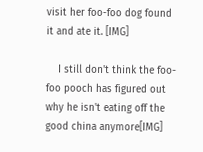visit her foo-foo dog found it and ate it. [IMG]

    I still don't think the foo-foo pooch has figured out why he isn't eating off the good china anymore[IMG]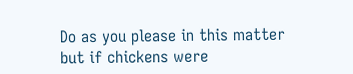Do as you please in this matter but if chickens were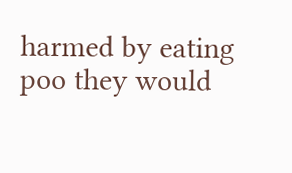harmed by eating poo they would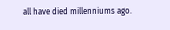all have died millenniums ago.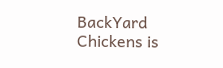BackYard Chickens is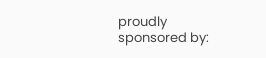proudly sponsored by: